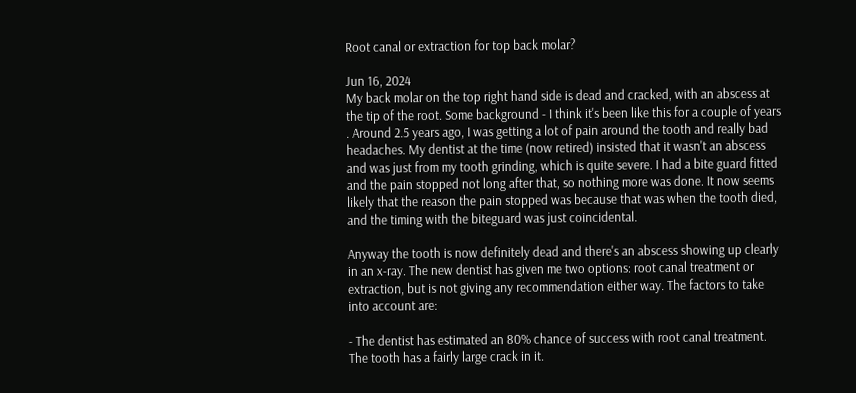Root canal or extraction for top back molar?

Jun 16, 2024
My back molar on the top right hand side is dead and cracked, with an abscess at the tip of the root. Some background - I think it's been like this for a couple of years . Around 2.5 years ago, I was getting a lot of pain around the tooth and really bad headaches. My dentist at the time (now retired) insisted that it wasn't an abscess and was just from my tooth grinding, which is quite severe. I had a bite guard fitted and the pain stopped not long after that, so nothing more was done. It now seems likely that the reason the pain stopped was because that was when the tooth died, and the timing with the biteguard was just coincidental.

Anyway the tooth is now definitely dead and there's an abscess showing up clearly in an x-ray. The new dentist has given me two options: root canal treatment or extraction, but is not giving any recommendation either way. The factors to take into account are:

- The dentist has estimated an 80% chance of success with root canal treatment. The tooth has a fairly large crack in it.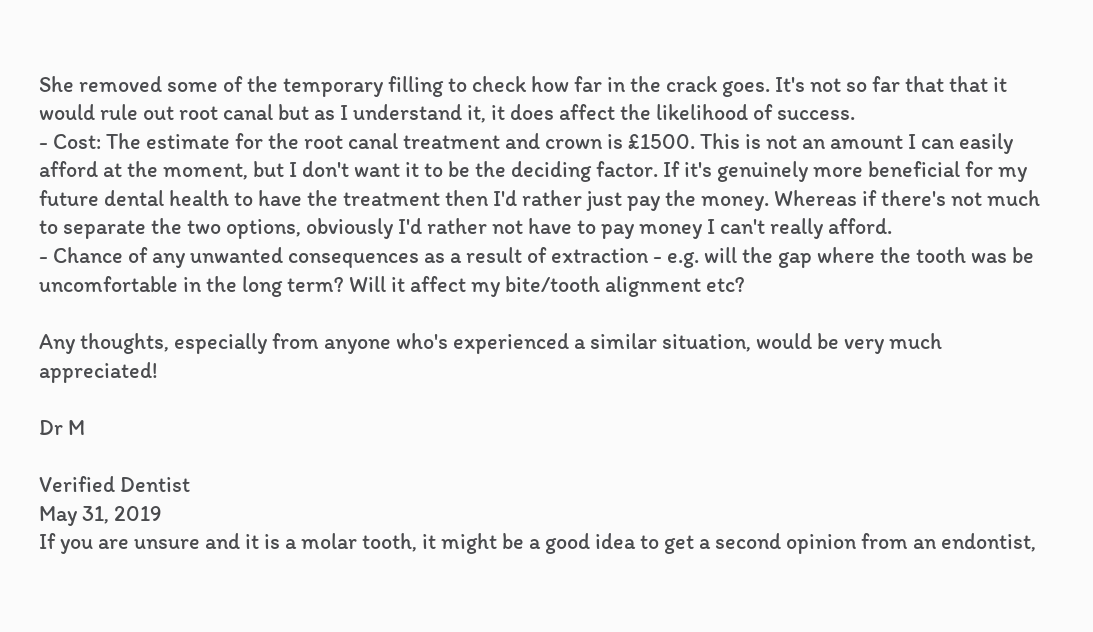She removed some of the temporary filling to check how far in the crack goes. It's not so far that that it would rule out root canal but as I understand it, it does affect the likelihood of success.
- Cost: The estimate for the root canal treatment and crown is £1500. This is not an amount I can easily afford at the moment, but I don't want it to be the deciding factor. If it's genuinely more beneficial for my future dental health to have the treatment then I'd rather just pay the money. Whereas if there's not much to separate the two options, obviously I'd rather not have to pay money I can't really afford.
- Chance of any unwanted consequences as a result of extraction - e.g. will the gap where the tooth was be uncomfortable in the long term? Will it affect my bite/tooth alignment etc?

Any thoughts, especially from anyone who's experienced a similar situation, would be very much appreciated!

Dr M

Verified Dentist
May 31, 2019
If you are unsure and it is a molar tooth, it might be a good idea to get a second opinion from an endontist,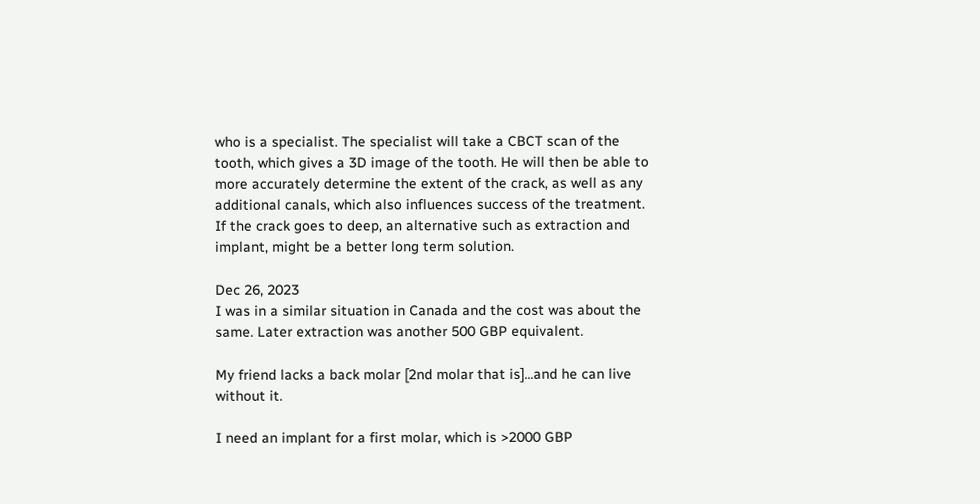who is a specialist. The specialist will take a CBCT scan of the tooth, which gives a 3D image of the tooth. He will then be able to more accurately determine the extent of the crack, as well as any additional canals, which also influences success of the treatment. If the crack goes to deep, an alternative such as extraction and implant, might be a better long term solution.

Dec 26, 2023
I was in a similar situation in Canada and the cost was about the same. Later extraction was another 500 GBP equivalent.

My friend lacks a back molar [2nd molar that is]...and he can live without it.

I need an implant for a first molar, which is >2000 GBP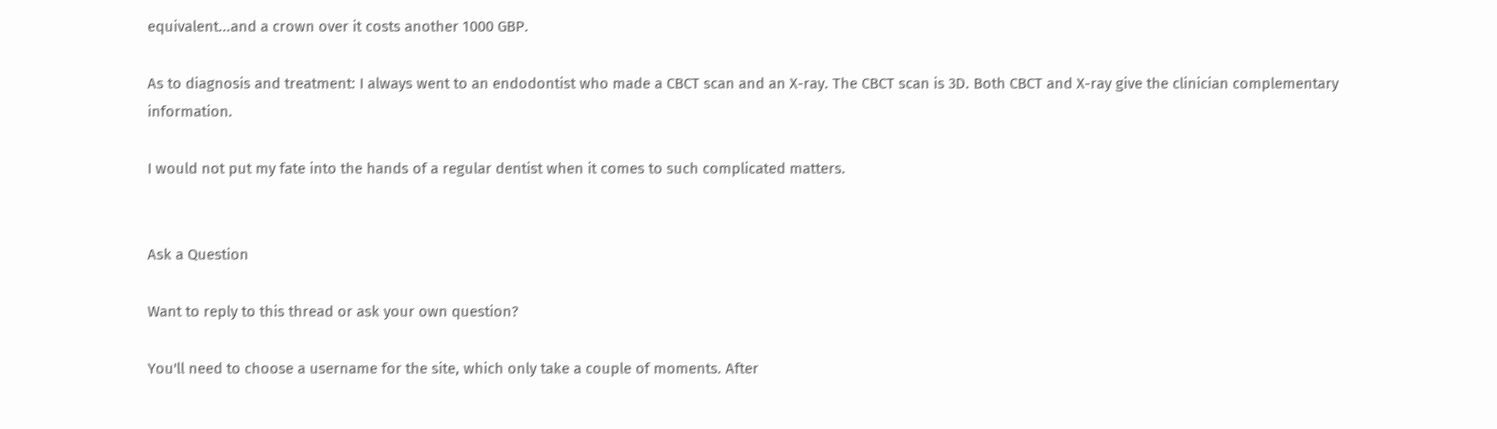equivalent...and a crown over it costs another 1000 GBP.

As to diagnosis and treatment: I always went to an endodontist who made a CBCT scan and an X-ray. The CBCT scan is 3D. Both CBCT and X-ray give the clinician complementary information.

I would not put my fate into the hands of a regular dentist when it comes to such complicated matters.


Ask a Question

Want to reply to this thread or ask your own question?

You'll need to choose a username for the site, which only take a couple of moments. After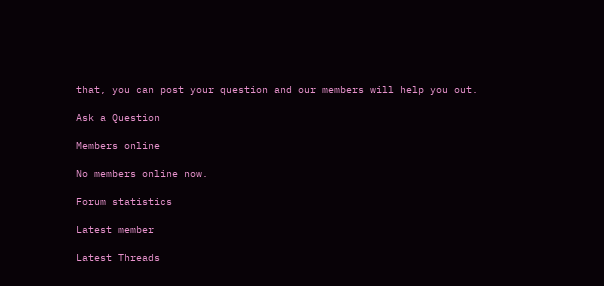that, you can post your question and our members will help you out.

Ask a Question

Members online

No members online now.

Forum statistics

Latest member

Latest Threads